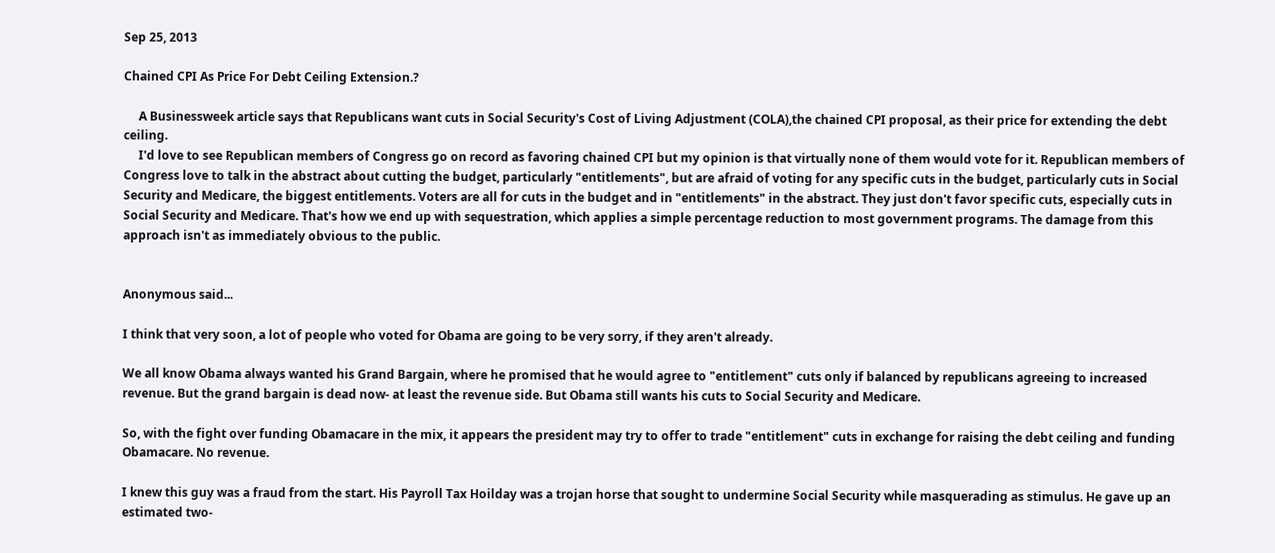Sep 25, 2013

Chained CPI As Price For Debt Ceiling Extension.?

     A Businessweek article says that Republicans want cuts in Social Security's Cost of Living Adjustment (COLA),the chained CPI proposal, as their price for extending the debt ceiling.
     I'd love to see Republican members of Congress go on record as favoring chained CPI but my opinion is that virtually none of them would vote for it. Republican members of Congress love to talk in the abstract about cutting the budget, particularly "entitlements", but are afraid of voting for any specific cuts in the budget, particularly cuts in Social Security and Medicare, the biggest entitlements. Voters are all for cuts in the budget and in "entitlements" in the abstract. They just don't favor specific cuts, especially cuts in Social Security and Medicare. That's how we end up with sequestration, which applies a simple percentage reduction to most government programs. The damage from this approach isn't as immediately obvious to the public.


Anonymous said...

I think that very soon, a lot of people who voted for Obama are going to be very sorry, if they aren't already.

We all know Obama always wanted his Grand Bargain, where he promised that he would agree to "entitlement" cuts only if balanced by republicans agreeing to increased revenue. But the grand bargain is dead now- at least the revenue side. But Obama still wants his cuts to Social Security and Medicare.

So, with the fight over funding Obamacare in the mix, it appears the president may try to offer to trade "entitlement" cuts in exchange for raising the debt ceiling and funding Obamacare. No revenue.

I knew this guy was a fraud from the start. His Payroll Tax Hoilday was a trojan horse that sought to undermine Social Security while masquerading as stimulus. He gave up an estimated two-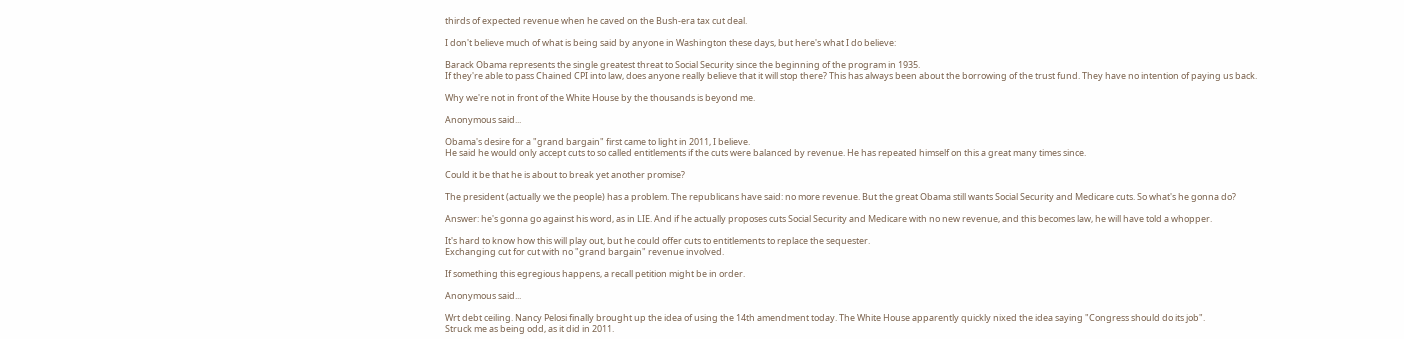thirds of expected revenue when he caved on the Bush-era tax cut deal.

I don't believe much of what is being said by anyone in Washington these days, but here's what I do believe:

Barack Obama represents the single greatest threat to Social Security since the beginning of the program in 1935.
If they're able to pass Chained CPI into law, does anyone really believe that it will stop there? This has always been about the borrowing of the trust fund. They have no intention of paying us back.

Why we're not in front of the White House by the thousands is beyond me.

Anonymous said...

Obama's desire for a "grand bargain" first came to light in 2011, I believe.
He said he would only accept cuts to so called entitlements if the cuts were balanced by revenue. He has repeated himself on this a great many times since.

Could it be that he is about to break yet another promise?

The president (actually we the people) has a problem. The republicans have said: no more revenue. But the great Obama still wants Social Security and Medicare cuts. So what's he gonna do?

Answer: he's gonna go against his word, as in LIE. And if he actually proposes cuts Social Security and Medicare with no new revenue, and this becomes law, he will have told a whopper.

It's hard to know how this will play out, but he could offer cuts to entitlements to replace the sequester.
Exchanging cut for cut with no "grand bargain" revenue involved.

If something this egregious happens, a recall petition might be in order.

Anonymous said...

Wrt debt ceiling. Nancy Pelosi finally brought up the idea of using the 14th amendment today. The White House apparently quickly nixed the idea saying "Congress should do its job".
Struck me as being odd, as it did in 2011.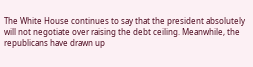The White House continues to say that the president absolutely will not negotiate over raising the debt ceiling. Meanwhile, the republicans have drawn up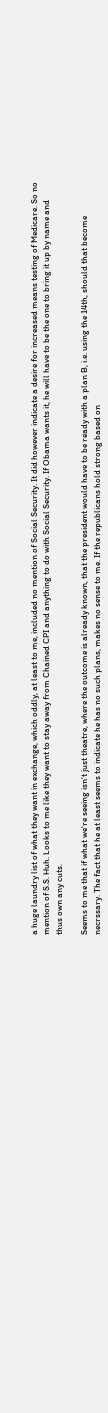a huge laundry list of what they want in exchange, which oddly, at least to me, included no mention of Social Security. It did however indicate a desire for increased means testing of Medicare. So no mention of S.S. Huh. Looks to me like they want to stay away from Chained CPI and anything to do with Social Security. If Obama wants it, he will have to be the one to bring it up by name and thus own any cuts.

Seems to me that if what we're seeing isn't just theatre, where the outcome is already known, that the president would have to be ready with a plan B, i.e. using the 14th, should that become necrssary. The fact that he at least seems to indicate he has no such plans, makes no sense to me. If the republicans hold strong based on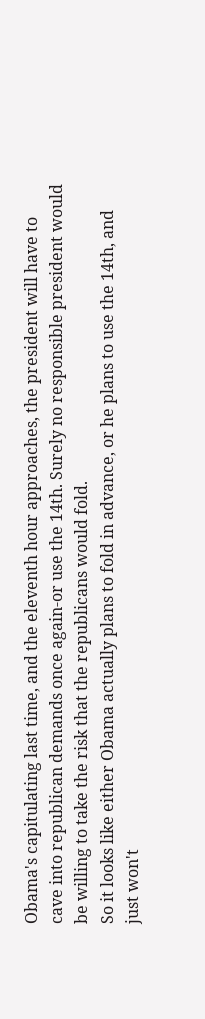Obama's capitulating last time, and the eleventh hour approaches, the president will have to cave into republican demands once again-or use the 14th. Surely no responsible president would be willing to take the risk that the republicans would fold.
So it looks like either Obama actually plans to fold in advance, or he plans to use the 14th, and just won't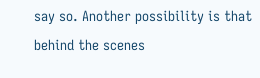say so. Another possibility is that behind the scenes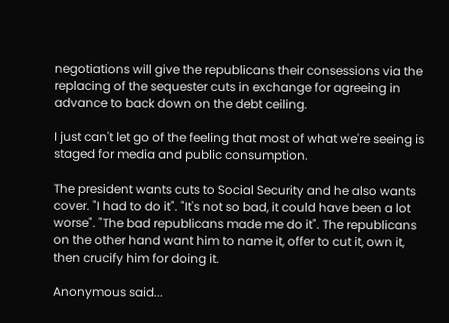negotiations will give the republicans their consessions via the replacing of the sequester cuts in exchange for agreeing in advance to back down on the debt ceiling.

I just can't let go of the feeling that most of what we're seeing is staged for media and public consumption.

The president wants cuts to Social Security and he also wants cover. "I had to do it". "It's not so bad, it could have been a lot worse". "The bad republicans made me do it". The republicans on the other hand want him to name it, offer to cut it, own it, then crucify him for doing it.

Anonymous said...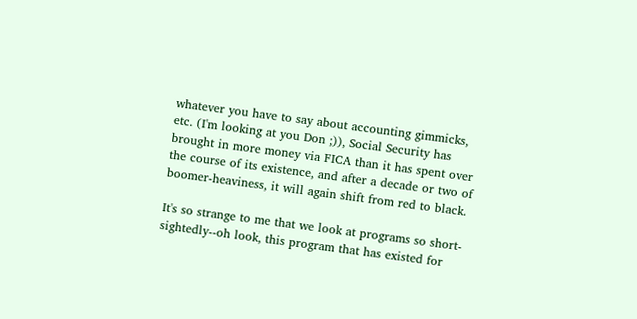whatever you have to say about accounting gimmicks, etc. (I'm looking at you Don ;)), Social Security has brought in more money via FICA than it has spent over the course of its existence, and after a decade or two of boomer-heaviness, it will again shift from red to black.

It's so strange to me that we look at programs so short-sightedly--oh look, this program that has existed for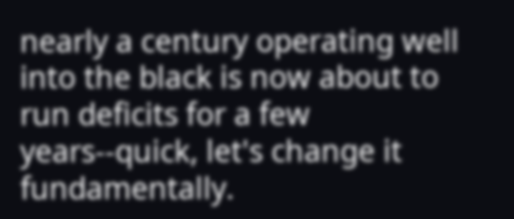nearly a century operating well into the black is now about to run deficits for a few years--quick, let's change it fundamentally.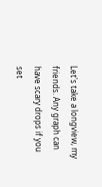Let's take a longview, my friends. Any graph can have scary drops if you set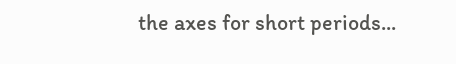the axes for short periods...